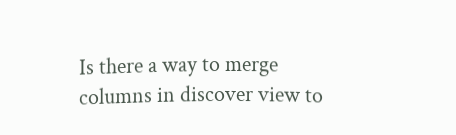Is there a way to merge columns in discover view to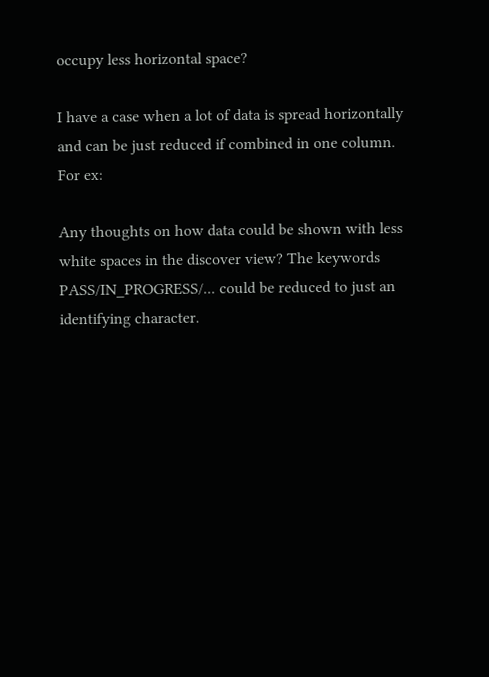occupy less horizontal space?

I have a case when a lot of data is spread horizontally and can be just reduced if combined in one column.
For ex:

Any thoughts on how data could be shown with less white spaces in the discover view? The keywords PASS/IN_PROGRESS/... could be reduced to just an identifying character.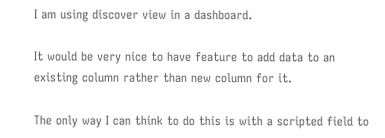I am using discover view in a dashboard.

It would be very nice to have feature to add data to an existing column rather than new column for it.

The only way I can think to do this is with a scripted field to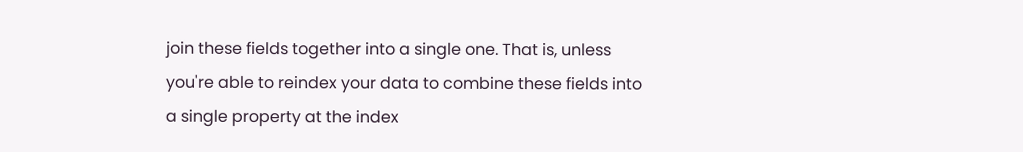join these fields together into a single one. That is, unless you're able to reindex your data to combine these fields into a single property at the index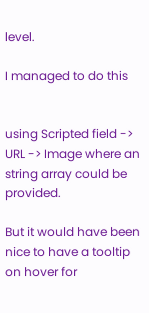level.

I managed to do this


using Scripted field -> URL -> Image where an string array could be provided.

But it would have been nice to have a tooltip on hover for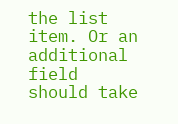the list item. Or an additional field should take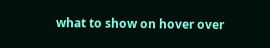what to show on hover over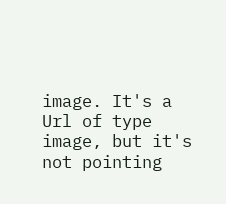image. It's a Url of type image, but it's not pointing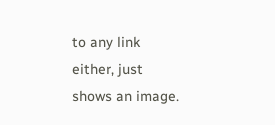to any link either, just shows an image.